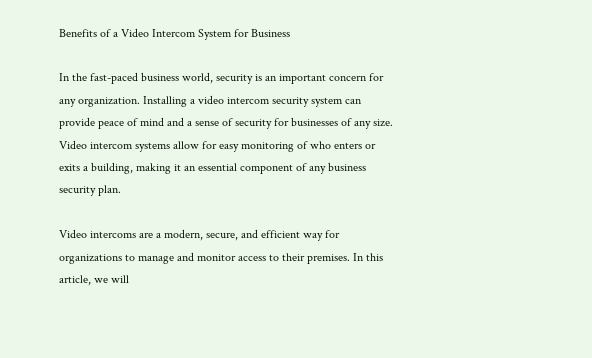Benefits of a Video Intercom System for Business

In the fast-paced business world, security is an important concern for any organization. Installing a video intercom security system can provide peace of mind and a sense of security for businesses of any size. Video intercom systems allow for easy monitoring of who enters or exits a building, making it an essential component of any business security plan.

Video intercoms are a modern, secure, and efficient way for organizations to manage and monitor access to their premises. In this article, we will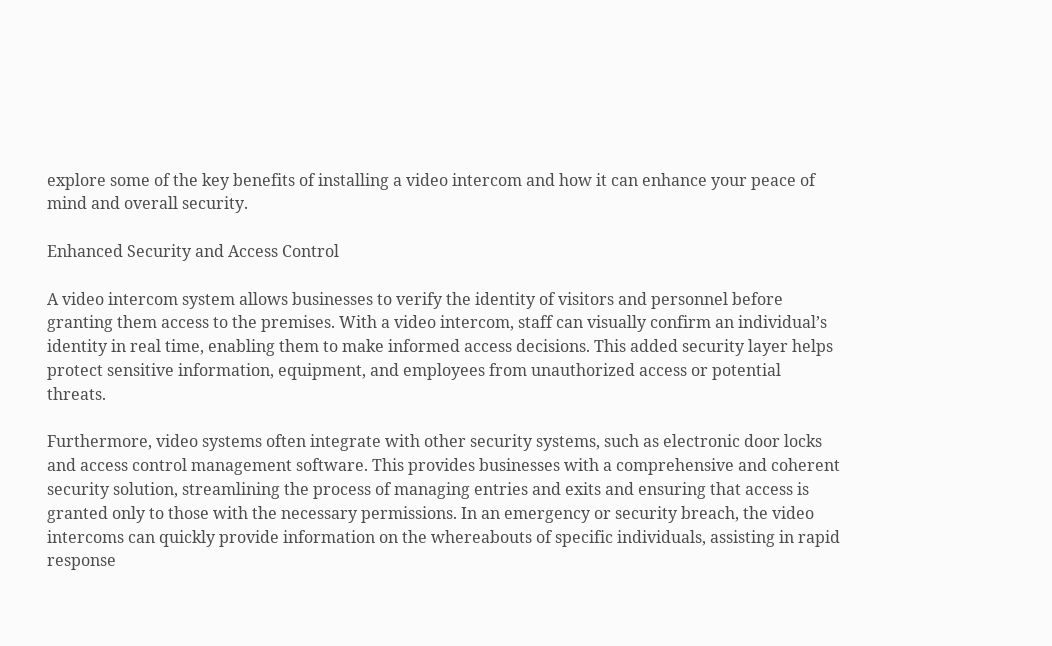explore some of the key benefits of installing a video intercom and how it can enhance your peace of mind and overall security.

Enhanced Security and Access Control

A video intercom system allows businesses to verify the identity of visitors and personnel before granting them access to the premises. With a video intercom, staff can visually confirm an individual’s identity in real time, enabling them to make informed access decisions. This added security layer helps protect sensitive information, equipment, and employees from unauthorized access or potential threats.

Furthermore, video systems often integrate with other security systems, such as electronic door locks and access control management software. This provides businesses with a comprehensive and coherent security solution, streamlining the process of managing entries and exits and ensuring that access is granted only to those with the necessary permissions. In an emergency or security breach, the video intercoms can quickly provide information on the whereabouts of specific individuals, assisting in rapid response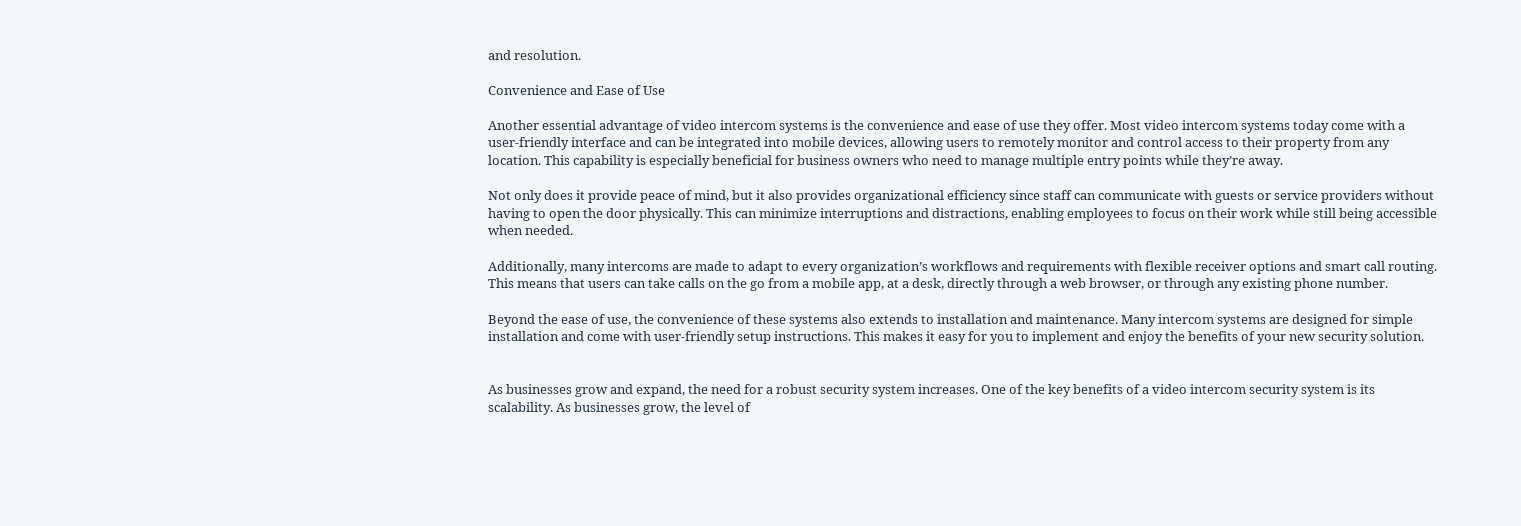and resolution.

Convenience and Ease of Use

Another essential advantage of video intercom systems is the convenience and ease of use they offer. Most video intercom systems today come with a user-friendly interface and can be integrated into mobile devices, allowing users to remotely monitor and control access to their property from any location. This capability is especially beneficial for business owners who need to manage multiple entry points while they’re away.

Not only does it provide peace of mind, but it also provides organizational efficiency since staff can communicate with guests or service providers without having to open the door physically. This can minimize interruptions and distractions, enabling employees to focus on their work while still being accessible when needed.

Additionally, many intercoms are made to adapt to every organization’s workflows and requirements with flexible receiver options and smart call routing. This means that users can take calls on the go from a mobile app, at a desk, directly through a web browser, or through any existing phone number.

Beyond the ease of use, the convenience of these systems also extends to installation and maintenance. Many intercom systems are designed for simple installation and come with user-friendly setup instructions. This makes it easy for you to implement and enjoy the benefits of your new security solution.


As businesses grow and expand, the need for a robust security system increases. One of the key benefits of a video intercom security system is its scalability. As businesses grow, the level of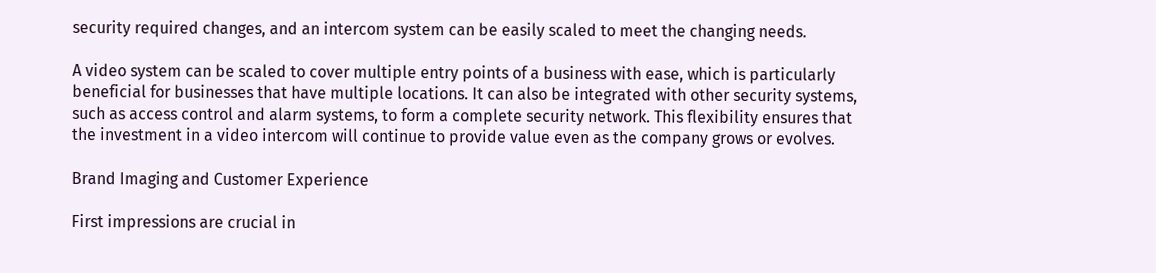security required changes, and an intercom system can be easily scaled to meet the changing needs.

A video system can be scaled to cover multiple entry points of a business with ease, which is particularly beneficial for businesses that have multiple locations. It can also be integrated with other security systems, such as access control and alarm systems, to form a complete security network. This flexibility ensures that the investment in a video intercom will continue to provide value even as the company grows or evolves.

Brand Imaging and Customer Experience

First impressions are crucial in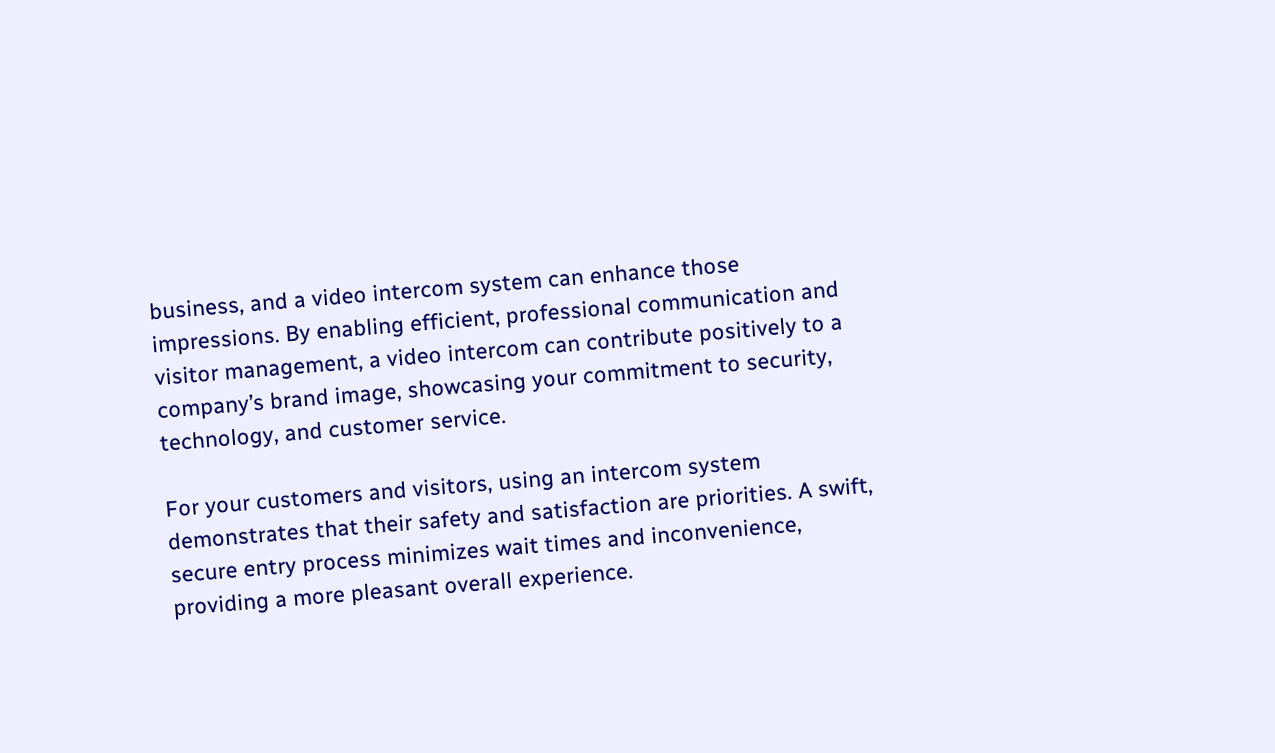business, and a video intercom system can enhance those impressions. By enabling efficient, professional communication and visitor management, a video intercom can contribute positively to a company’s brand image, showcasing your commitment to security, technology, and customer service.

For your customers and visitors, using an intercom system demonstrates that their safety and satisfaction are priorities. A swift, secure entry process minimizes wait times and inconvenience, providing a more pleasant overall experience.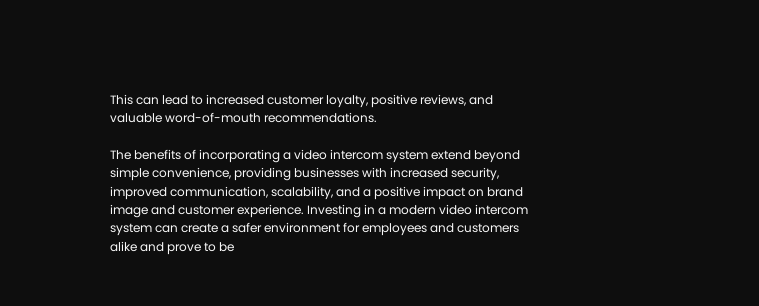This can lead to increased customer loyalty, positive reviews, and valuable word-of-mouth recommendations.

The benefits of incorporating a video intercom system extend beyond simple convenience, providing businesses with increased security, improved communication, scalability, and a positive impact on brand image and customer experience. Investing in a modern video intercom system can create a safer environment for employees and customers alike and prove to be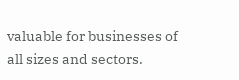valuable for businesses of all sizes and sectors.